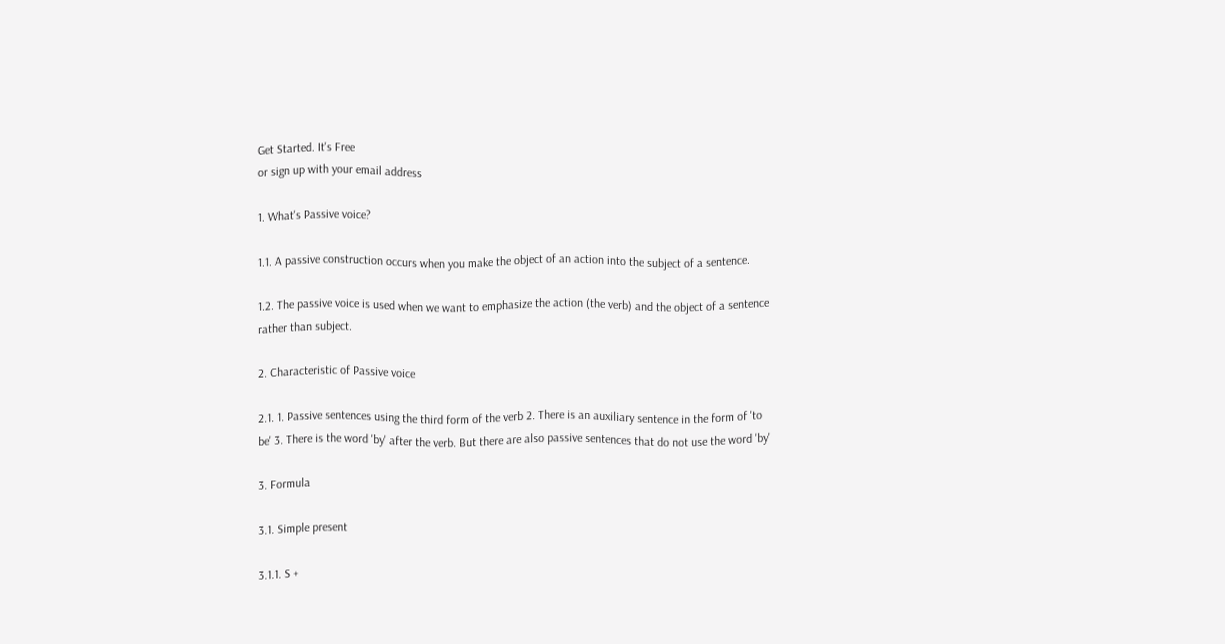Get Started. It's Free
or sign up with your email address

1. What's Passive voice?

1.1. A passive construction occurs when you make the object of an action into the subject of a sentence.

1.2. The passive voice is used when we want to emphasize the action (the verb) and the object of a sentence rather than subject.

2. Characteristic of Passive voice

2.1. 1. Passive sentences using the third form of the verb 2. There is an auxiliary sentence in the form of 'to be' 3. There is the word 'by' after the verb. But there are also passive sentences that do not use the word 'by'

3. Formula

3.1. Simple present

3.1.1. S +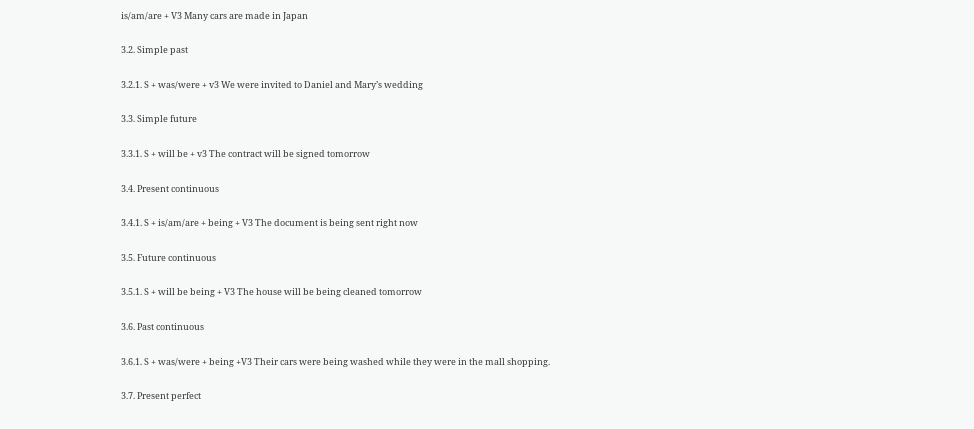is/am/are + V3 Many cars are made in Japan

3.2. Simple past

3.2.1. S + was/were + v3 We were invited to Daniel and Mary’s wedding

3.3. Simple future

3.3.1. S + will be + v3 The contract will be signed tomorrow

3.4. Present continuous

3.4.1. S + is/am/are + being + V3 The document is being sent right now

3.5. Future continuous

3.5.1. S + will be being + V3 The house will be being cleaned tomorrow

3.6. Past continuous

3.6.1. S + was/were + being +V3 Their cars were being washed while they were in the mall shopping.

3.7. Present perfect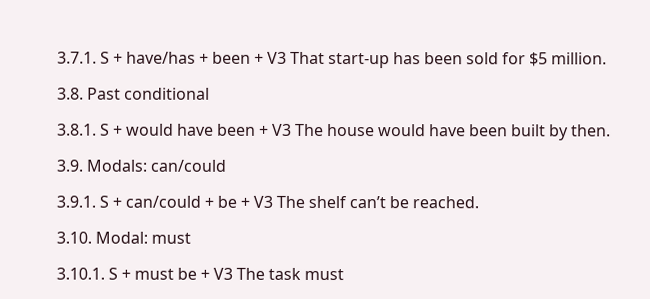3.7.1. S + have/has + been + V3 That start-up has been sold for $5 million.

3.8. Past conditional

3.8.1. S + would have been + V3 The house would have been built by then.

3.9. Modals: can/could

3.9.1. S + can/could + be + V3 The shelf can’t be reached.

3.10. Modal: must

3.10.1. S + must be + V3 The task must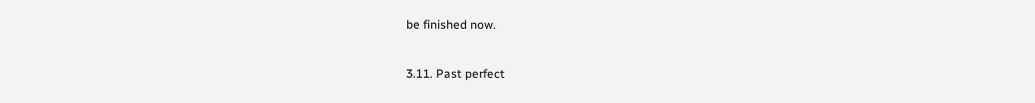be finished now.

3.11. Past perfect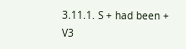3.11.1. S + had been + V3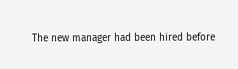The new manager had been hired before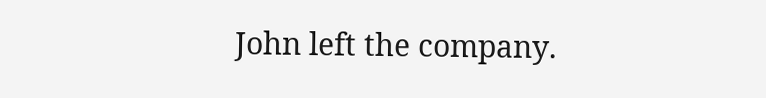John left the company.